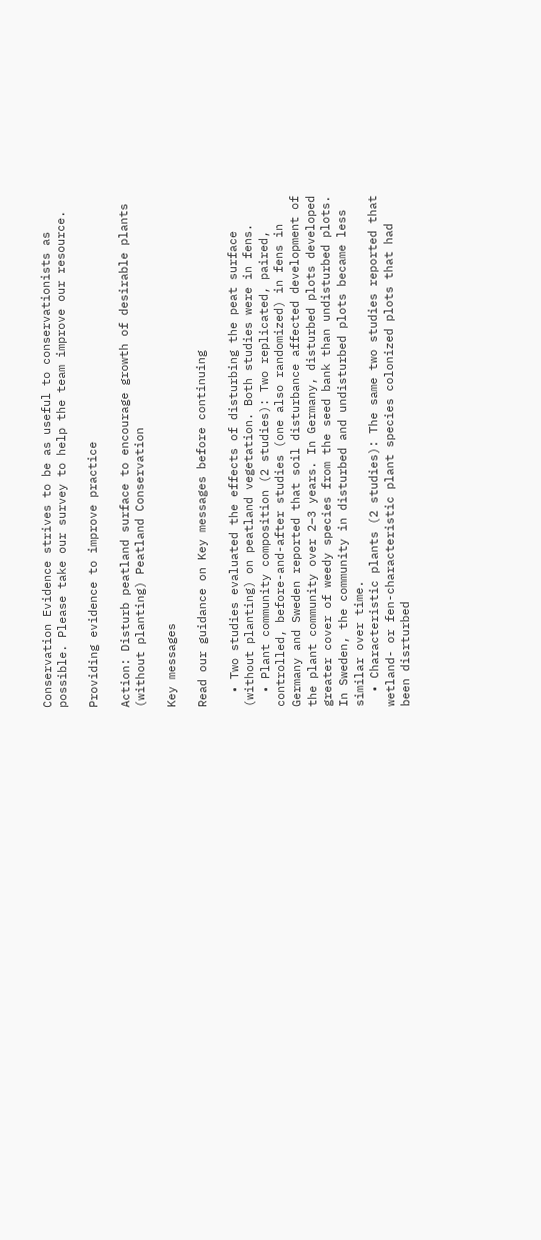Conservation Evidence strives to be as useful to conservationists as possible. Please take our survey to help the team improve our resource.

Providing evidence to improve practice

Action: Disturb peatland surface to encourage growth of desirable plants (without planting) Peatland Conservation

Key messages

Read our guidance on Key messages before continuing

  • Two studies evaluated the effects of disturbing the peat surface (without planting) on peatland vegetation. Both studies were in fens.
  • Plant community composition (2 studies): Two replicated, paired, controlled, before-and-after studies (one also randomized) in fens in Germany and Sweden reported that soil disturbance affected development of the plant community over 2–3 years. In Germany, disturbed plots developed greater cover of weedy species from the seed bank than undisturbed plots. In Sweden, the community in disturbed and undisturbed plots became less similar over time.
  • Characteristic plants (2 studies): The same two studies reported that wetland- or fen-characteristic plant species colonized plots that had been disrturbed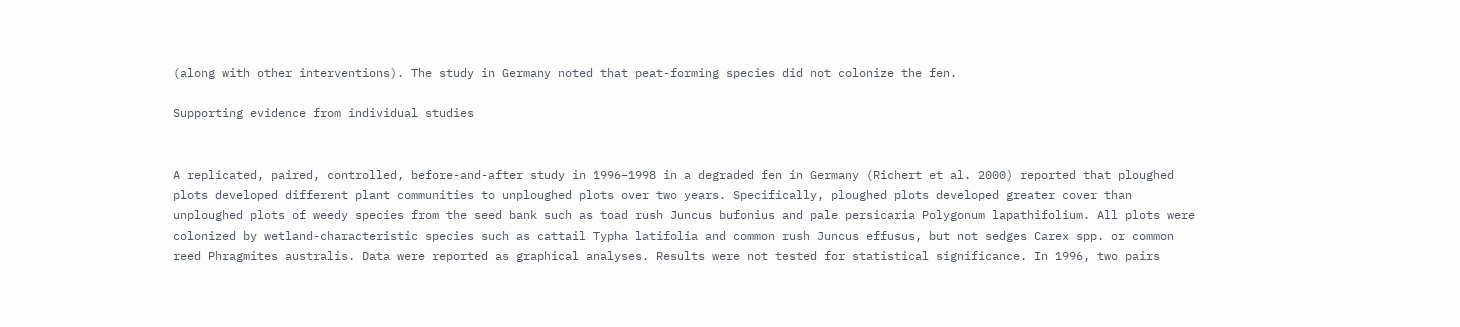(along with other interventions). The study in Germany noted that peat-forming species did not colonize the fen.

Supporting evidence from individual studies


A replicated, paired, controlled, before-and-after study in 1996–1998 in a degraded fen in Germany (Richert et al. 2000) reported that ploughed plots developed different plant communities to unploughed plots over two years. Specifically, ploughed plots developed greater cover than unploughed plots of weedy species from the seed bank such as toad rush Juncus bufonius and pale persicaria Polygonum lapathifolium. All plots were colonized by wetland-characteristic species such as cattail Typha latifolia and common rush Juncus effusus, but not sedges Carex spp. or common reed Phragmites australis. Data were reported as graphical analyses. Results were not tested for statistical significance. In 1996, two pairs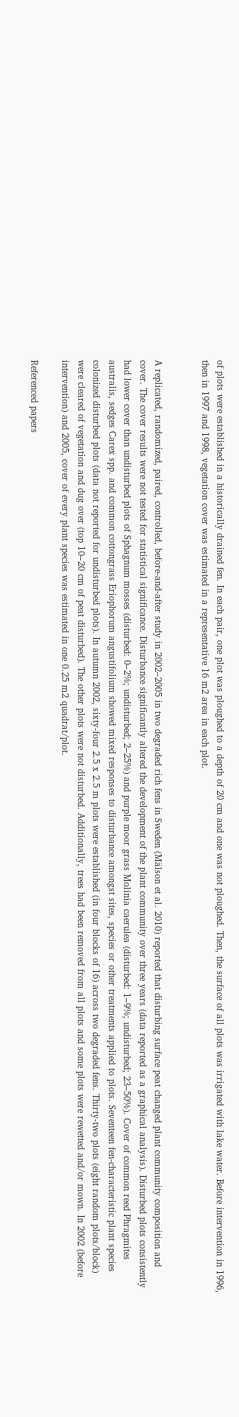of plots were established in a historically drained fen. In each pair, one plot was ploughed to a depth of 20 cm and one was not ploughed. Then, the surface of all plots was irrigated with lake water. Before intervention in 1996, then in 1997 and 1998, vegetation cover was estimated in a representative 16 m2 area in each plot.


A replicated, randomized, paired, controlled, before-and-after study in 2002–2005 in two degraded rich fens in Sweden (Mälson et al. 2010) reported that disturbing surface peat changed plant community composition and cover. The cover results were not tested for statistical significance. Disturbance significantly altered the development of the plant community over three years (data reported as a graphical analysis). Disturbed plots consistently had lower cover than undisturbed plots of Sphagnum mosses (disturbed: 0–2%; undisturbed; 2–25%) and purple moor grass Molinia caerulea (disturbed: 1–9%; undisturbed; 23–50%). Cover of common reed Phragmites australis, sedges Carex spp. and common cottongrass Eriophorum angustifolium showed mixed responses to disturbance amongst sites, species or other treatments applied to plots. Seventeen fen-characteristic plant species colonized disturbed plots (data not reported for undisturbed plots). In autumn 2002, sixty-four 2.5 x 2.5 m plots were established (in four blocks of 16) across two degraded fens. Thirty-two plots (eight random plots/block) were cleared of vegetation and dug over (top 10–20 cm of peat disturbed). The other plots were not disturbed. Additionally, trees had been removed from all plots and some plots were rewetted and/or mown. In 2002 (before intervention) and 2005, cover of every plant species was estimated in one 0.25 m2 quadrat/plot.

Referenced papers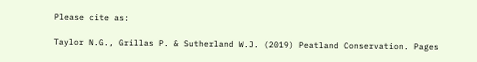Please cite as:

Taylor N.G., Grillas P. & Sutherland W.J. (2019) Peatland Conservation. Pages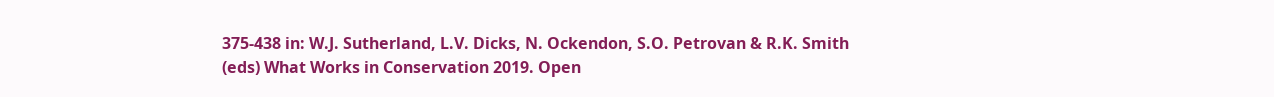375-438 in: W.J. Sutherland, L.V. Dicks, N. Ockendon, S.O. Petrovan & R.K. Smith (eds) What Works in Conservation 2019. Open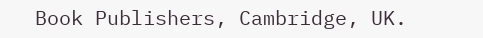Book Publishers, Cambridge, UK.